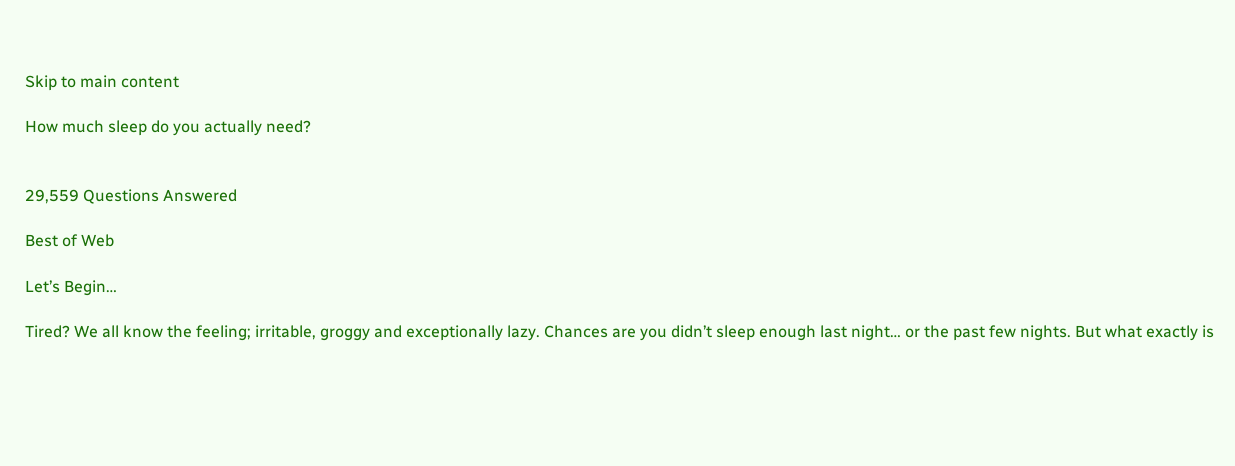Skip to main content

How much sleep do you actually need?


29,559 Questions Answered

Best of Web

Let’s Begin…

Tired? We all know the feeling; irritable, groggy and exceptionally lazy. Chances are you didn’t sleep enough last night… or the past few nights. But what exactly is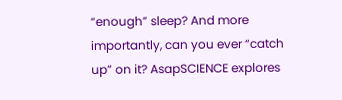“enough” sleep? And more importantly, can you ever “catch up” on it? AsapSCIENCE explores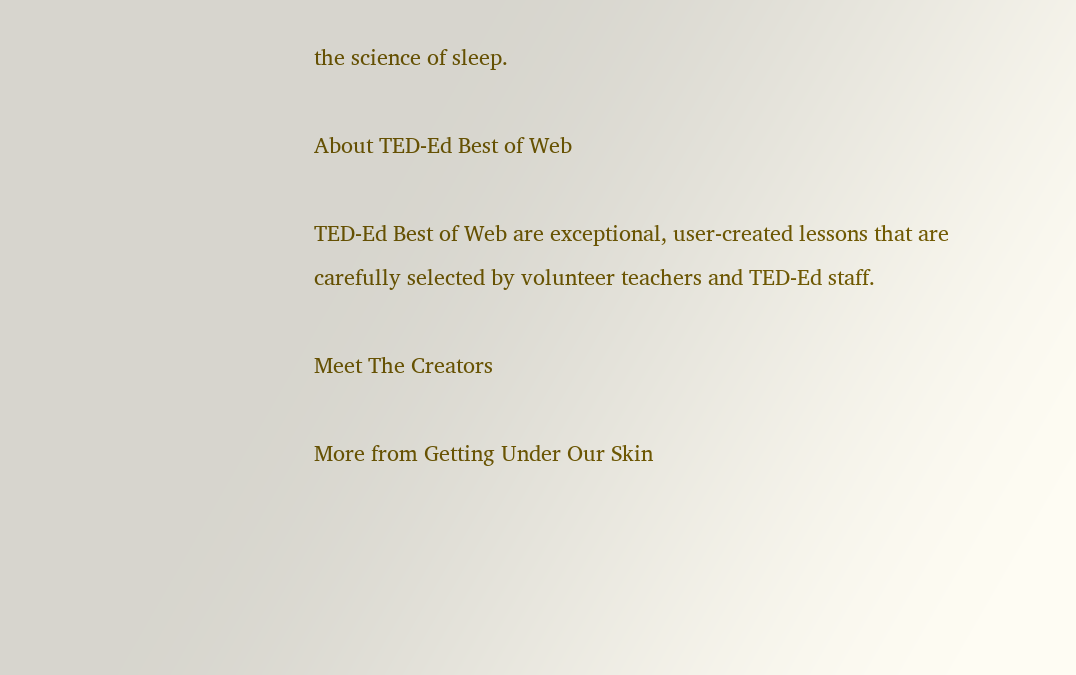the science of sleep.

About TED-Ed Best of Web

TED-Ed Best of Web are exceptional, user-created lessons that are carefully selected by volunteer teachers and TED-Ed staff.

Meet The Creators

More from Getting Under Our Skin